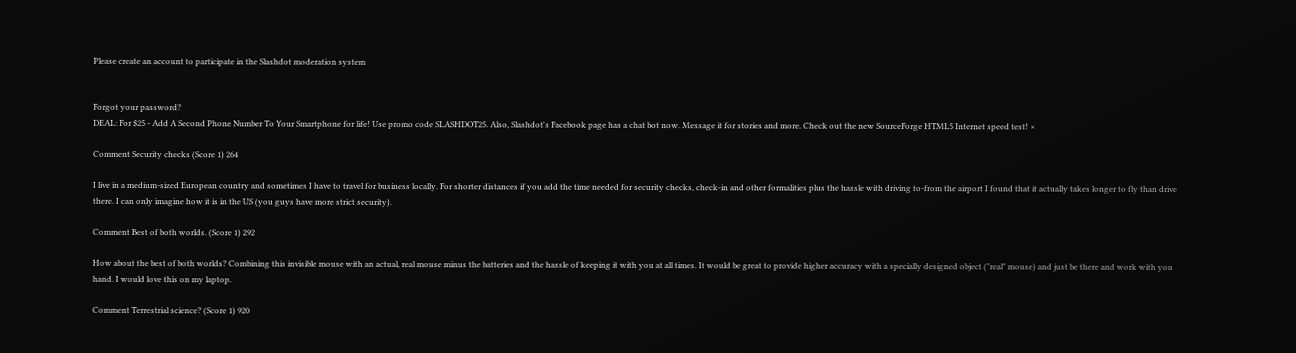Please create an account to participate in the Slashdot moderation system


Forgot your password?
DEAL: For $25 - Add A Second Phone Number To Your Smartphone for life! Use promo code SLASHDOT25. Also, Slashdot's Facebook page has a chat bot now. Message it for stories and more. Check out the new SourceForge HTML5 Internet speed test! ×

Comment Security checks (Score 1) 264

I live in a medium-sized European country and sometimes I have to travel for business locally. For shorter distances if you add the time needed for security checks, check-in and other formalities plus the hassle with driving to-from the airport I found that it actually takes longer to fly than drive there. I can only imagine how it is in the US (you guys have more strict security).

Comment Best of both worlds. (Score 1) 292

How about the best of both worlds? Combining this invisible mouse with an actual, real mouse minus the batteries and the hassle of keeping it with you at all times. It would be great to provide higher accuracy with a specially designed object ("real" mouse) and just be there and work with you hand. I would love this on my laptop.

Comment Terrestrial science? (Score 1) 920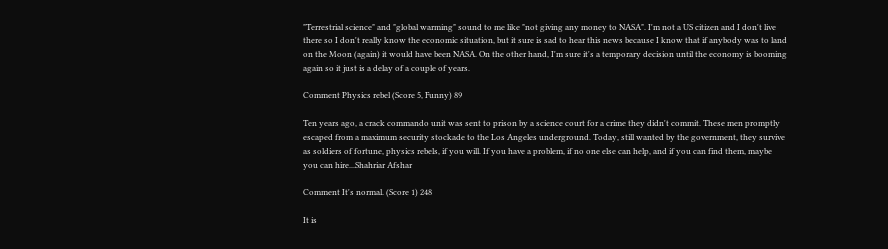"Terrestrial science" and "global warming" sound to me like "not giving any money to NASA". I'm not a US citizen and I don't live there so I don't really know the economic situation, but it sure is sad to hear this news because I know that if anybody was to land on the Moon (again) it would have been NASA. On the other hand, I'm sure it's a temporary decision until the economy is booming again so it just is a delay of a couple of years.

Comment Physics rebel (Score 5, Funny) 89

Ten years ago, a crack commando unit was sent to prison by a science court for a crime they didn't commit. These men promptly escaped from a maximum security stockade to the Los Angeles underground. Today, still wanted by the government, they survive as soldiers of fortune, physics rebels, if you will. If you have a problem, if no one else can help, and if you can find them, maybe you can hire...Shahriar Afshar

Comment It's normal. (Score 1) 248

It is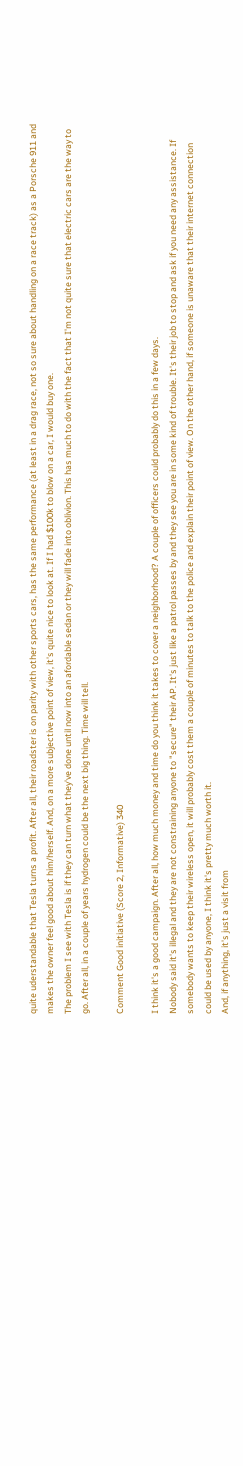quite uderstandable that Tesla turns a profit. After all, their roadster is on parity with other sports cars, has the same performance (at least in a drag race, not so sure about handling on a race track) as a Porsche 911 and makes the owner feel good about him/herself. And, on a more subjective point of view, it's quite nice to look at. If I had $100k to blow on a car, I would buy one.
The problem I see with Tesla is if they can turn what they've done until now into an afordable sedan or they will fade into oblivion. This has much to do with the fact that I'm not quite sure that electric cars are the way to go. After all, in a couple of years hydrogen could be the next big thing. Time will tell.

Comment Good initiative (Score 2, Informative) 340

I think it's a good campaign. After all, how much money and time do you think it takes to cover a neighborhood? A couple of officers could probably do this in a few days.
Nobody said it's illegal and they are not constraining anyone to "secure" their AP. It's just like a patrol passes by and they see you are in some kind of trouble. It's their job to stop and ask if you need any assistance. If somebody wants to keep their wireless open, it will probably cost them a couple of minutes to talk to the police and explain their point of view. On the other hand, if someone is unaware that their internet connection could be used by anyone, I think it's pretty much worth it.
And, if anything, it's just a visit from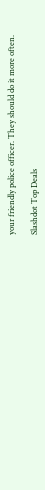your friendly police officer. They should do it more often.

Slashdot Top Deals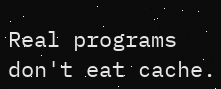Real programs don't eat cache.